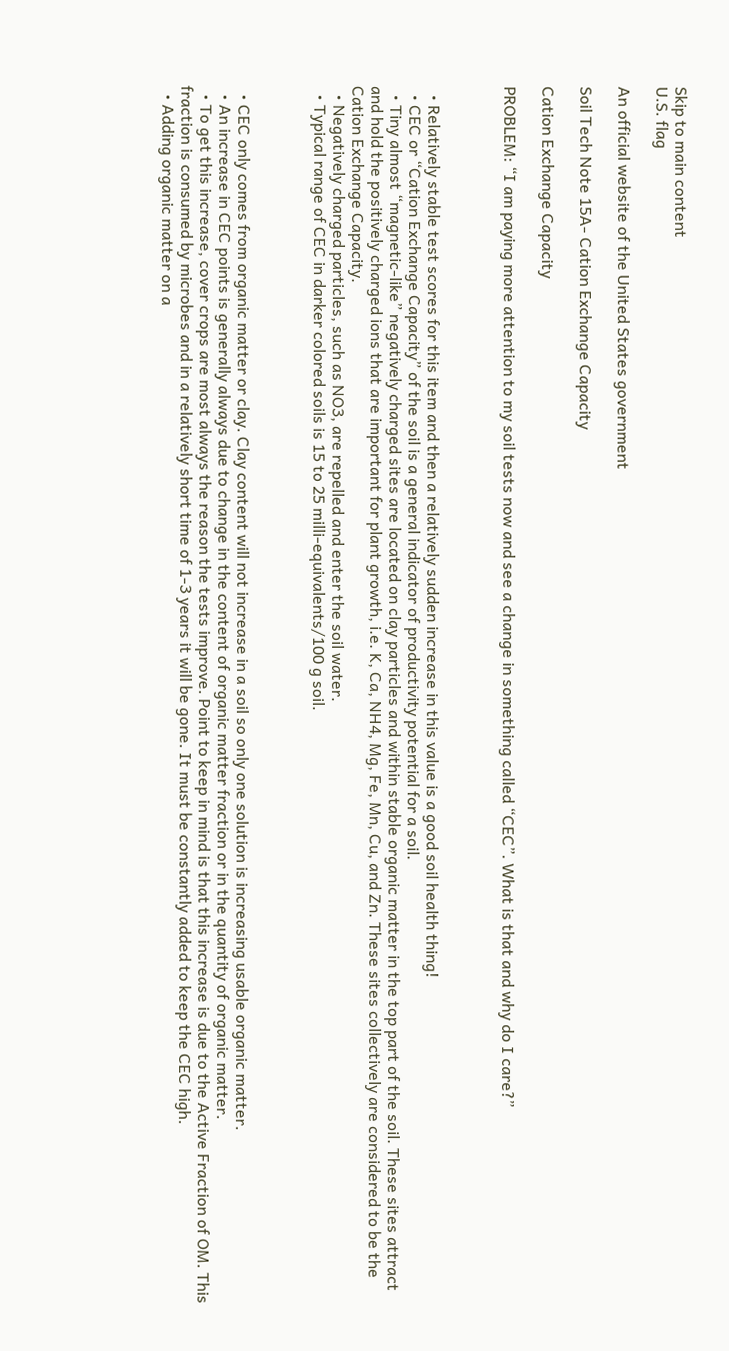Skip to main content
U.S. flag

An official website of the United States government

Soil Tech Note 15A- Cation Exchange Capacity

Cation Exchange Capacity

PROBLEM: “I am paying more attention to my soil tests now and see a change in something called “CEC”. What is that and why do I care?”



  • Relatively stable test scores for this item and then a relatively sudden increase in this value is a good soil health thing!
  • CEC or “Cation Exchange Capacity” of the soil is a general indicator of productivity potential for a soil.
  • Tiny almost “magnetic-like” negatively charged sites are located on clay particles and within stable organic matter in the top part of the soil. These sites attract and hold the positively charged ions that are important for plant growth, i.e. K, Ca, NH4, Mg, Fe, Mn, Cu, and Zn. These sites collectively are considered to be the Cation Exchange Capacity.
  • Negatively charged particles, such as NO3, are repelled and enter the soil water.
  • Typical range of CEC in darker colored soils is 15 to 25 milli-equivalents/100 g soil.



  • CEC only comes from organic matter or clay. Clay content will not increase in a soil so only one solution is increasing usable organic matter.
  • An increase in CEC points is generally always due to change in the content of organic matter fraction or in the quantity of organic matter.
  • To get this increase, cover crops are most always the reason the tests improve. Point to keep in mind is that this increase is due to the Active Fraction of OM. This fraction is consumed by microbes and in a relatively short time of 1-3 years it will be gone. It must be constantly added to keep the CEC high.
  • Adding organic matter on a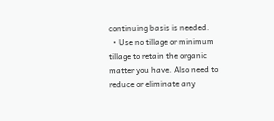continuing basis is needed.
  • Use no tillage or minimum tillage to retain the organic matter you have. Also need to reduce or eliminate any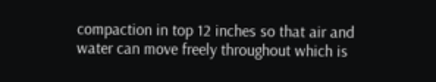compaction in top 12 inches so that air and water can move freely throughout which is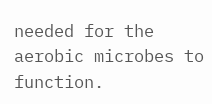needed for the aerobic microbes to function.